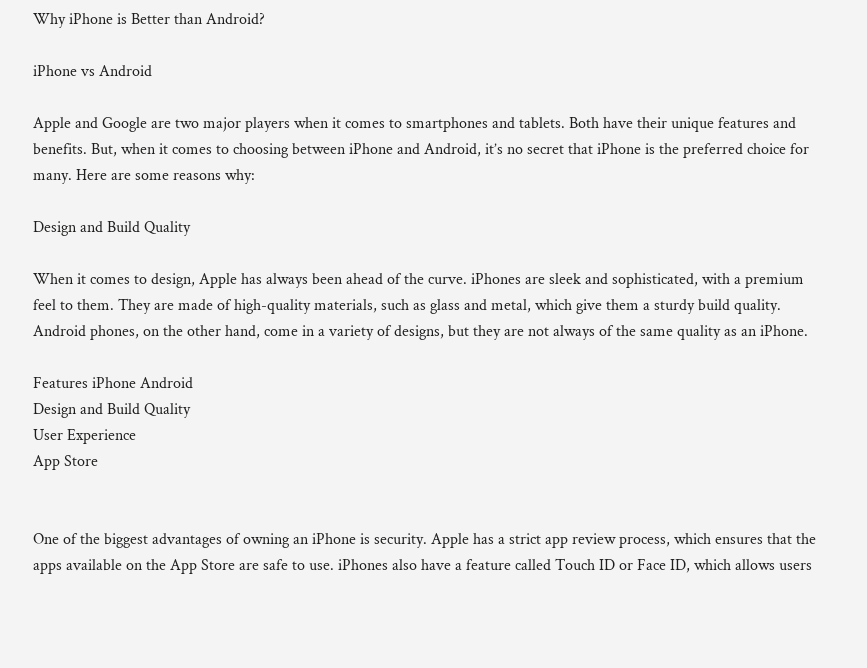Why iPhone is Better than Android?

iPhone vs Android

Apple and Google are two major players when it comes to smartphones and tablets. Both have their unique features and benefits. But, when it comes to choosing between iPhone and Android, it’s no secret that iPhone is the preferred choice for many. Here are some reasons why:

Design and Build Quality

When it comes to design, Apple has always been ahead of the curve. iPhones are sleek and sophisticated, with a premium feel to them. They are made of high-quality materials, such as glass and metal, which give them a sturdy build quality. Android phones, on the other hand, come in a variety of designs, but they are not always of the same quality as an iPhone.

Features iPhone Android
Design and Build Quality
User Experience
App Store


One of the biggest advantages of owning an iPhone is security. Apple has a strict app review process, which ensures that the apps available on the App Store are safe to use. iPhones also have a feature called Touch ID or Face ID, which allows users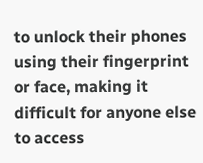to unlock their phones using their fingerprint or face, making it difficult for anyone else to access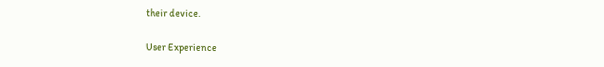their device.

User Experience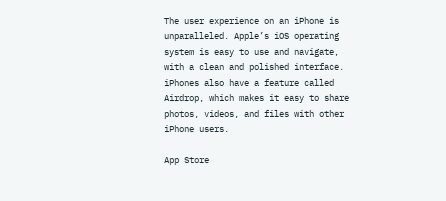The user experience on an iPhone is unparalleled. Apple’s iOS operating system is easy to use and navigate, with a clean and polished interface. iPhones also have a feature called Airdrop, which makes it easy to share photos, videos, and files with other iPhone users.

App Store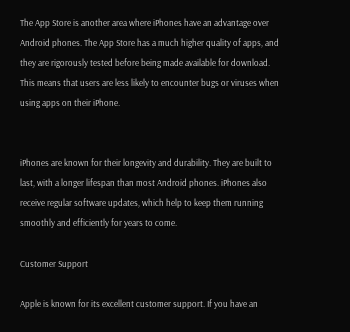The App Store is another area where iPhones have an advantage over Android phones. The App Store has a much higher quality of apps, and they are rigorously tested before being made available for download. This means that users are less likely to encounter bugs or viruses when using apps on their iPhone.


iPhones are known for their longevity and durability. They are built to last, with a longer lifespan than most Android phones. iPhones also receive regular software updates, which help to keep them running smoothly and efficiently for years to come.

Customer Support

Apple is known for its excellent customer support. If you have an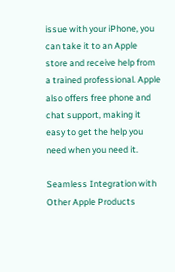issue with your iPhone, you can take it to an Apple store and receive help from a trained professional. Apple also offers free phone and chat support, making it easy to get the help you need when you need it.

Seamless Integration with Other Apple Products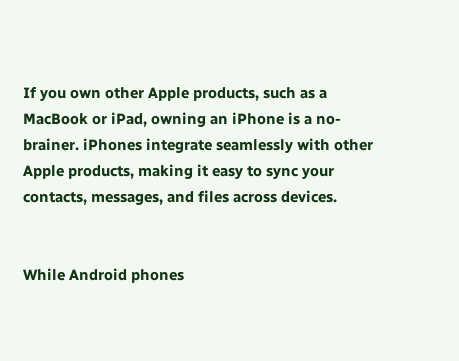If you own other Apple products, such as a MacBook or iPad, owning an iPhone is a no-brainer. iPhones integrate seamlessly with other Apple products, making it easy to sync your contacts, messages, and files across devices.


While Android phones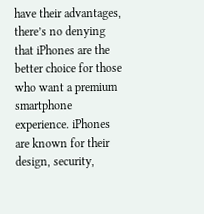have their advantages, there’s no denying that iPhones are the better choice for those who want a premium smartphone experience. iPhones are known for their design, security,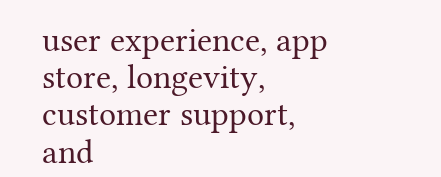user experience, app store, longevity, customer support, and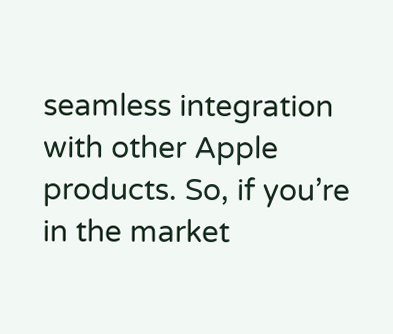seamless integration with other Apple products. So, if you’re in the market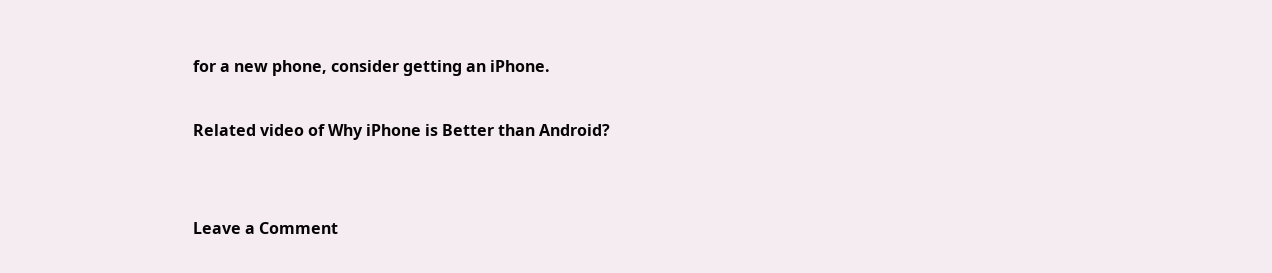for a new phone, consider getting an iPhone.

Related video of Why iPhone is Better than Android?


Leave a Comment